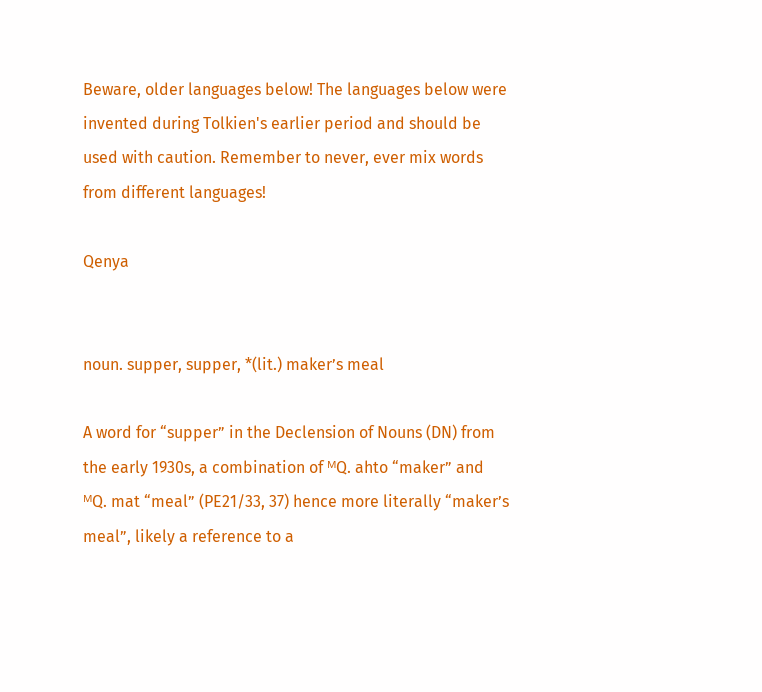Beware, older languages below! The languages below were invented during Tolkien's earlier period and should be used with caution. Remember to never, ever mix words from different languages!

Qenya


noun. supper, supper, *(lit.) maker’s meal

A word for “supper” in the Declension of Nouns (DN) from the early 1930s, a combination of ᴹQ. ahto “maker” and ᴹQ. mat “meal” (PE21/33, 37) hence more literally “maker’s meal”, likely a reference to a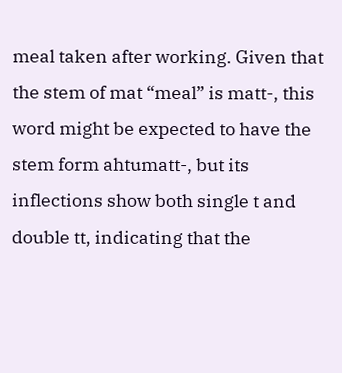meal taken after working. Given that the stem of mat “meal” is matt-, this word might be expected to have the stem form ahtumatt-, but its inflections show both single t and double tt, indicating that the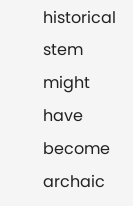historical stem might have become archaic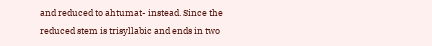and reduced to ahtumat- instead. Since the reduced stem is trisyllabic and ends in two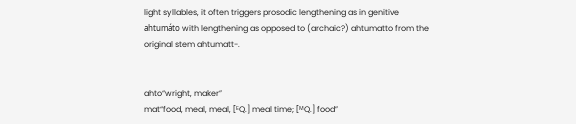light syllables, it often triggers prosodic lengthening as in genitive ahtumáto with lengthening as opposed to (archaic?) ahtumatto from the original stem ahtumatt-.


ahto“wright, maker”
mat“food, meal, meal, [ᴱQ.] meal time; [ᴹQ.] food”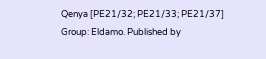Qenya [PE21/32; PE21/33; PE21/37] Group: Eldamo. Published by